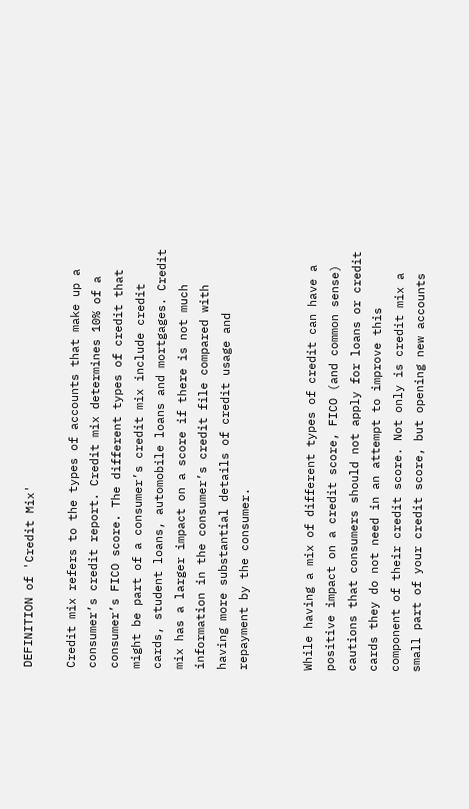DEFINITION of 'Credit Mix'

Credit mix refers to the types of accounts that make up a consumer’s credit report. Credit mix determines 10% of a consumer’s FICO score. The different types of credit that might be part of a consumer’s credit mix include credit cards, student loans, automobile loans and mortgages. Credit mix has a larger impact on a score if there is not much information in the consumer’s credit file compared with having more substantial details of credit usage and repayment by the consumer.


While having a mix of different types of credit can have a positive impact on a credit score, FICO (and common sense) cautions that consumers should not apply for loans or credit cards they do not need in an attempt to improve this component of their credit score. Not only is credit mix a small part of your credit score, but opening new accounts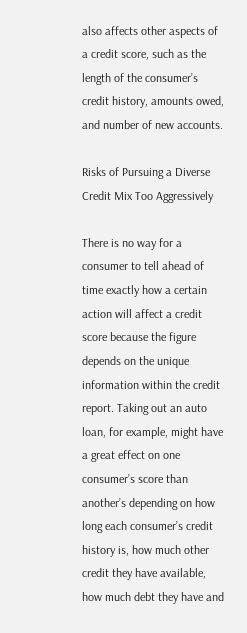also affects other aspects of a credit score, such as the length of the consumer’s credit history, amounts owed, and number of new accounts.

Risks of Pursuing a Diverse Credit Mix Too Aggressively

There is no way for a consumer to tell ahead of time exactly how a certain action will affect a credit score because the figure depends on the unique information within the credit report. Taking out an auto loan, for example, might have a great effect on one consumer’s score than another’s depending on how long each consumer’s credit history is, how much other credit they have available, how much debt they have and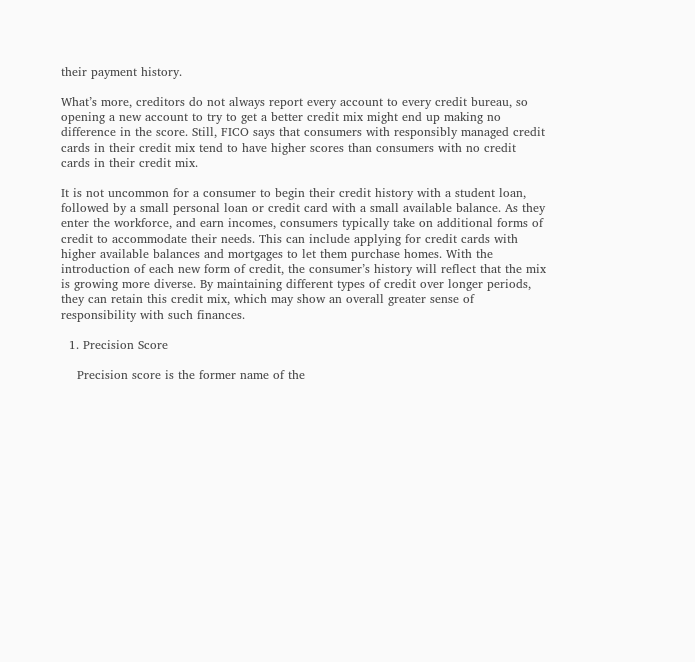their payment history.

What’s more, creditors do not always report every account to every credit bureau, so opening a new account to try to get a better credit mix might end up making no difference in the score. Still, FICO says that consumers with responsibly managed credit cards in their credit mix tend to have higher scores than consumers with no credit cards in their credit mix.

It is not uncommon for a consumer to begin their credit history with a student loan, followed by a small personal loan or credit card with a small available balance. As they enter the workforce, and earn incomes, consumers typically take on additional forms of credit to accommodate their needs. This can include applying for credit cards with higher available balances and mortgages to let them purchase homes. With the introduction of each new form of credit, the consumer’s history will reflect that the mix is growing more diverse. By maintaining different types of credit over longer periods, they can retain this credit mix, which may show an overall greater sense of responsibility with such finances.

  1. Precision Score

    Precision score is the former name of the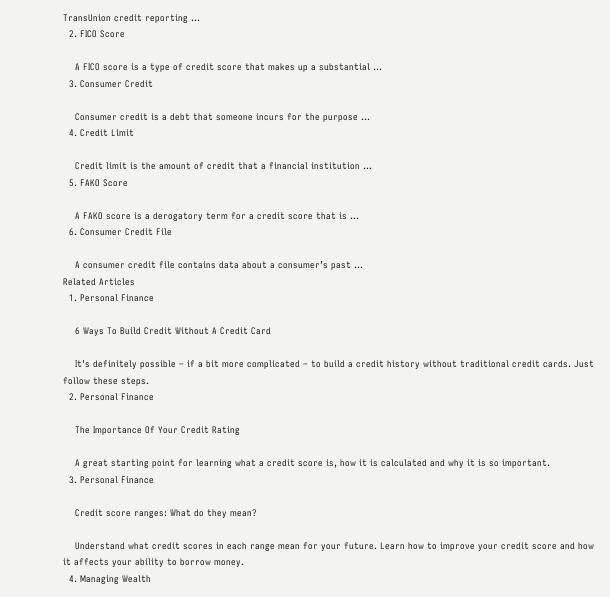TransUnion credit reporting ...
  2. FICO Score

    A FICO score is a type of credit score that makes up a substantial ...
  3. Consumer Credit

    Consumer credit is a debt that someone incurs for the purpose ...
  4. Credit Limit

    Credit limit is the amount of credit that a financial institution ...
  5. FAKO Score

    A FAKO score is a derogatory term for a credit score that is ...
  6. Consumer Credit File

    A consumer credit file contains data about a consumer’s past ...
Related Articles
  1. Personal Finance

    6 Ways To Build Credit Without A Credit Card

    It's definitely possible – if a bit more complicated – to build a credit history without traditional credit cards. Just follow these steps.
  2. Personal Finance

    The Importance Of Your Credit Rating

    A great starting point for learning what a credit score is, how it is calculated and why it is so important.
  3. Personal Finance

    Credit score ranges: What do they mean?

    Understand what credit scores in each range mean for your future. Learn how to improve your credit score and how it affects your ability to borrow money.
  4. Managing Wealth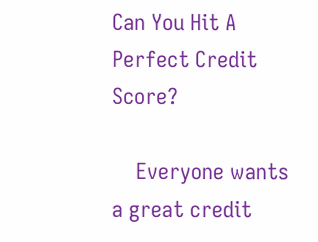Can You Hit A Perfect Credit Score?

    Everyone wants a great credit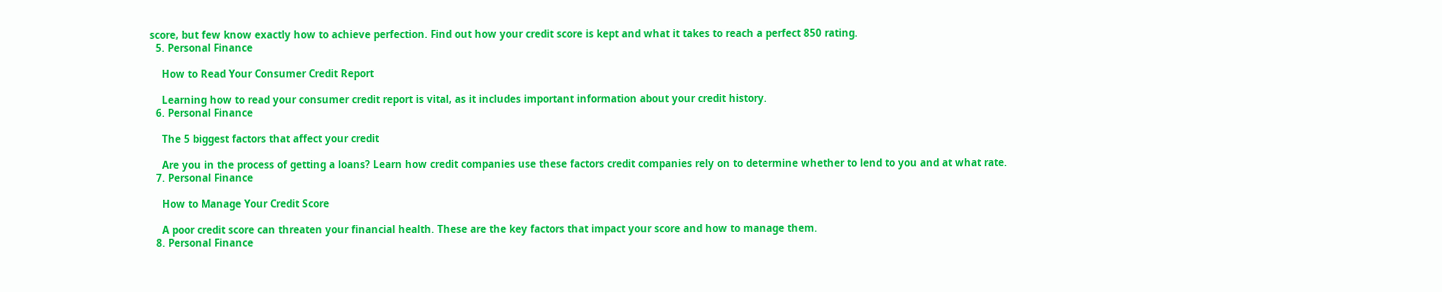score, but few know exactly how to achieve perfection. Find out how your credit score is kept and what it takes to reach a perfect 850 rating.
  5. Personal Finance

    How to Read Your Consumer Credit Report

    Learning how to read your consumer credit report is vital, as it includes important information about your credit history.
  6. Personal Finance

    The 5 biggest factors that affect your credit

    Are you in the process of getting a loans? Learn how credit companies use these factors credit companies rely on to determine whether to lend to you and at what rate.
  7. Personal Finance

    How to Manage Your Credit Score

    A poor credit score can threaten your financial health. These are the key factors that impact your score and how to manage them.
  8. Personal Finance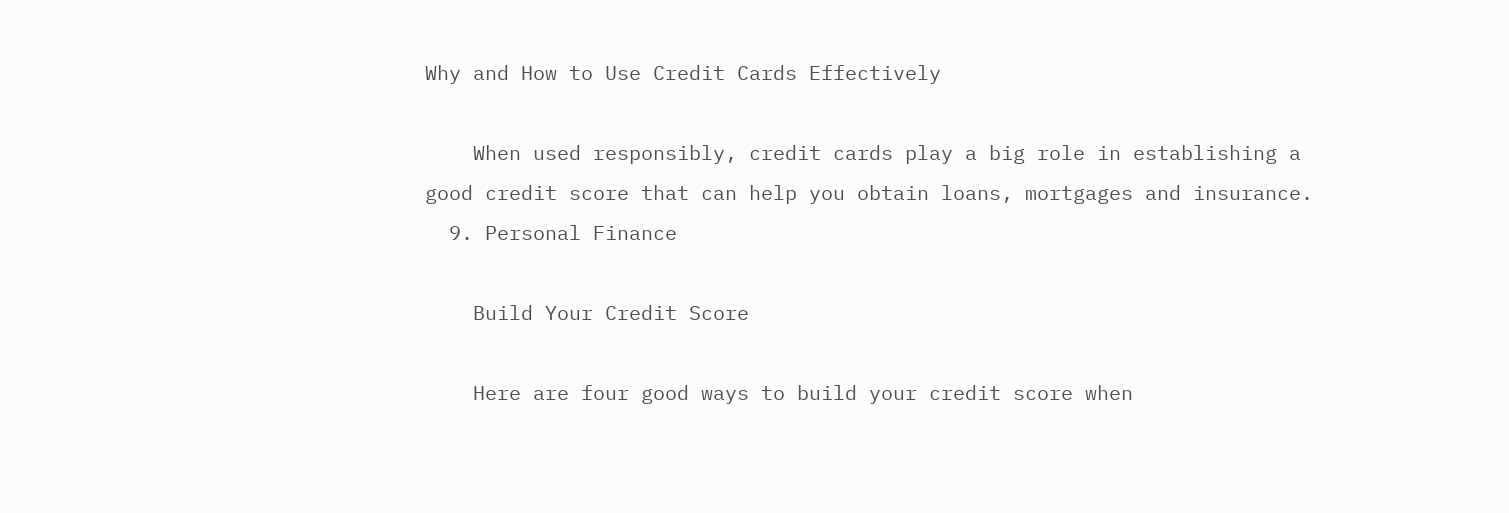Why and How to Use Credit Cards Effectively

    When used responsibly, credit cards play a big role in establishing a good credit score that can help you obtain loans, mortgages and insurance.
  9. Personal Finance

    Build Your Credit Score

    Here are four good ways to build your credit score when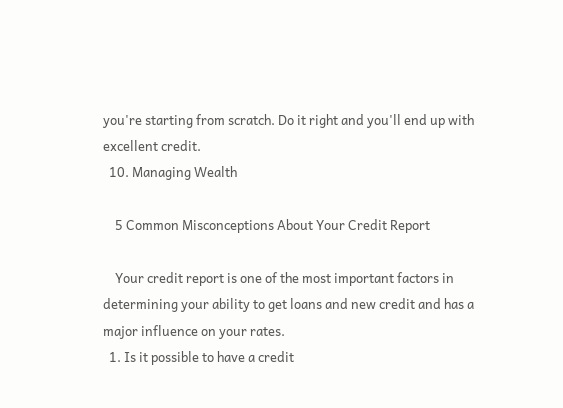you're starting from scratch. Do it right and you'll end up with excellent credit.
  10. Managing Wealth

    5 Common Misconceptions About Your Credit Report

    Your credit report is one of the most important factors in determining your ability to get loans and new credit and has a major influence on your rates.
  1. Is it possible to have a credit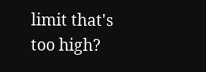limit that's too high?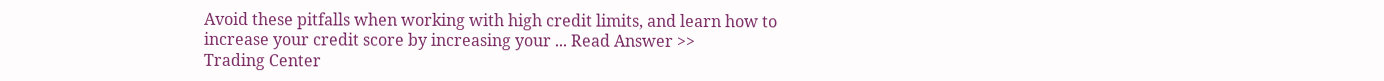Avoid these pitfalls when working with high credit limits, and learn how to increase your credit score by increasing your ... Read Answer >>
Trading Center